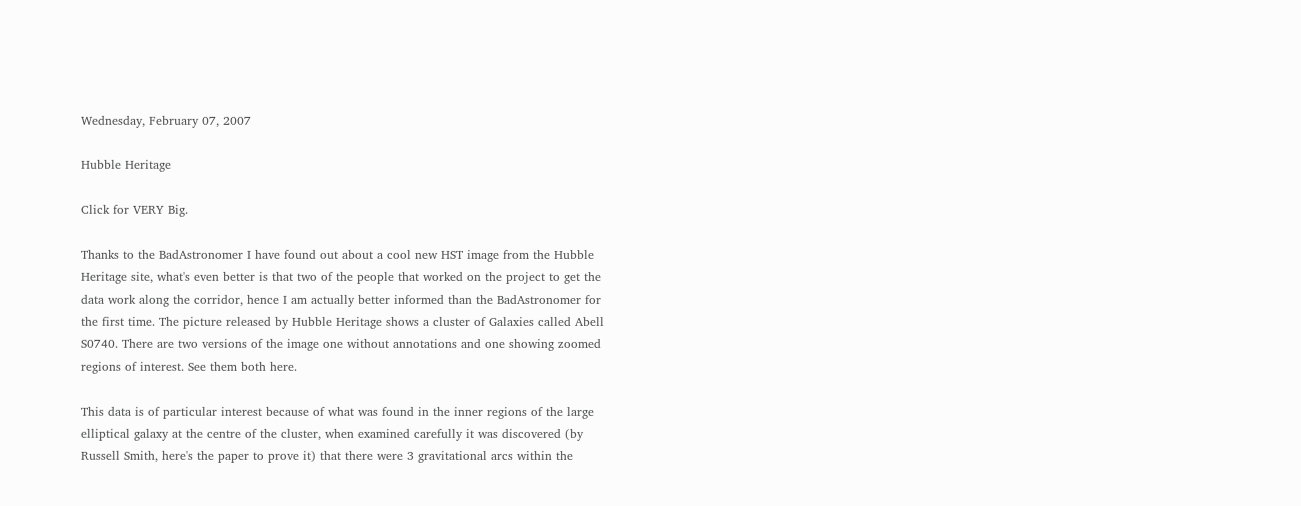Wednesday, February 07, 2007

Hubble Heritage

Click for VERY Big.

Thanks to the BadAstronomer I have found out about a cool new HST image from the Hubble Heritage site, what's even better is that two of the people that worked on the project to get the data work along the corridor, hence I am actually better informed than the BadAstronomer for the first time. The picture released by Hubble Heritage shows a cluster of Galaxies called Abell S0740. There are two versions of the image one without annotations and one showing zoomed regions of interest. See them both here.

This data is of particular interest because of what was found in the inner regions of the large elliptical galaxy at the centre of the cluster, when examined carefully it was discovered (by Russell Smith, here's the paper to prove it) that there were 3 gravitational arcs within the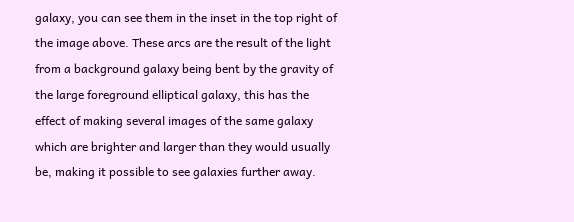galaxy, you can see them in the inset in the top right of the image above. These arcs are the result of the light from a background galaxy being bent by the gravity of the large foreground elliptical galaxy, this has the effect of making several images of the same galaxy which are brighter and larger than they would usually be, making it possible to see galaxies further away.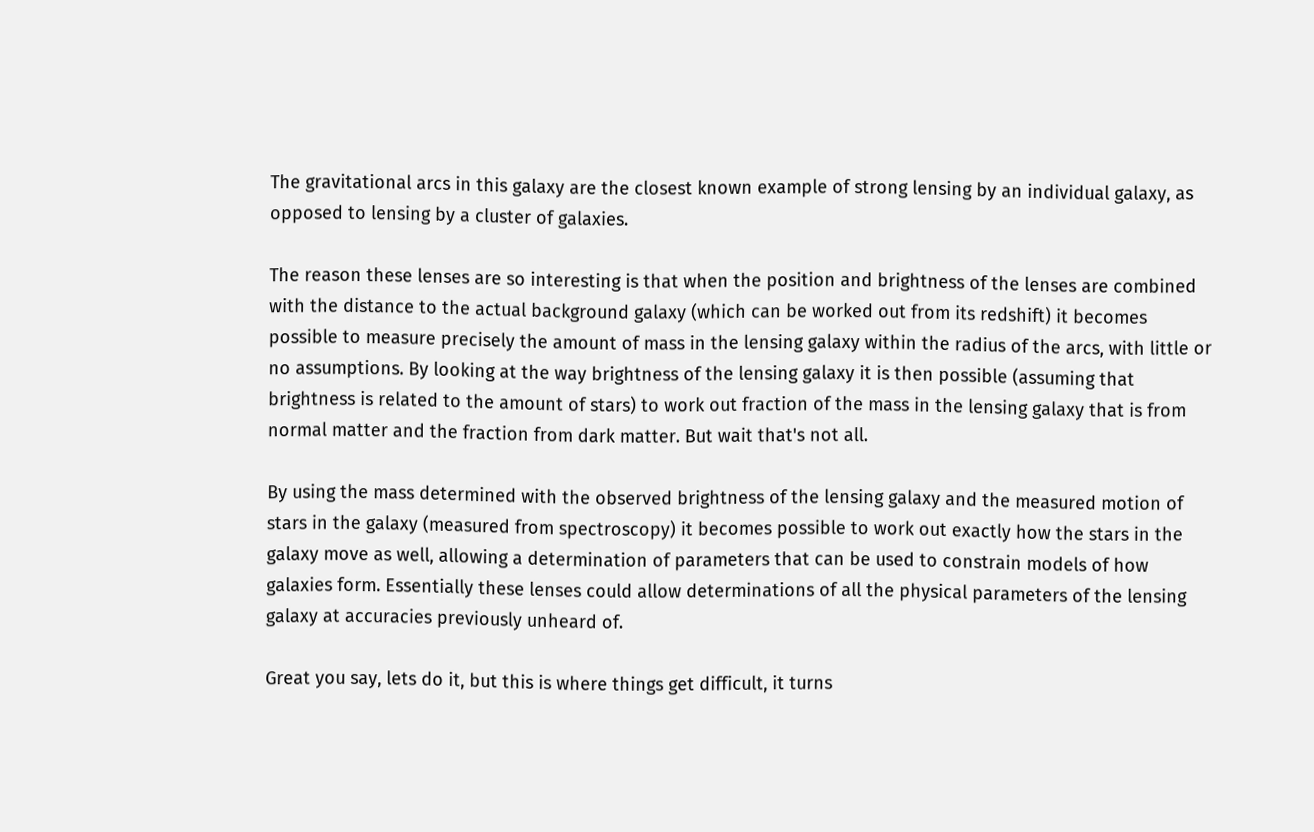The gravitational arcs in this galaxy are the closest known example of strong lensing by an individual galaxy, as opposed to lensing by a cluster of galaxies.

The reason these lenses are so interesting is that when the position and brightness of the lenses are combined with the distance to the actual background galaxy (which can be worked out from its redshift) it becomes possible to measure precisely the amount of mass in the lensing galaxy within the radius of the arcs, with little or no assumptions. By looking at the way brightness of the lensing galaxy it is then possible (assuming that brightness is related to the amount of stars) to work out fraction of the mass in the lensing galaxy that is from normal matter and the fraction from dark matter. But wait that's not all.

By using the mass determined with the observed brightness of the lensing galaxy and the measured motion of stars in the galaxy (measured from spectroscopy) it becomes possible to work out exactly how the stars in the galaxy move as well, allowing a determination of parameters that can be used to constrain models of how galaxies form. Essentially these lenses could allow determinations of all the physical parameters of the lensing galaxy at accuracies previously unheard of.

Great you say, lets do it, but this is where things get difficult, it turns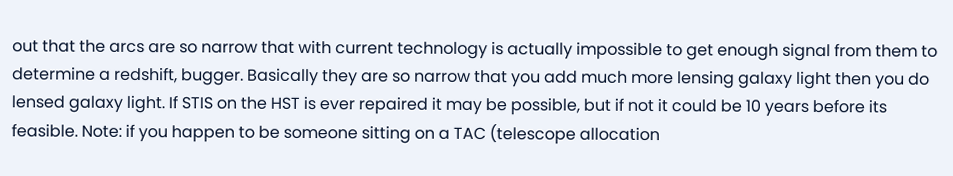out that the arcs are so narrow that with current technology is actually impossible to get enough signal from them to determine a redshift, bugger. Basically they are so narrow that you add much more lensing galaxy light then you do lensed galaxy light. If STIS on the HST is ever repaired it may be possible, but if not it could be 10 years before its feasible. Note: if you happen to be someone sitting on a TAC (telescope allocation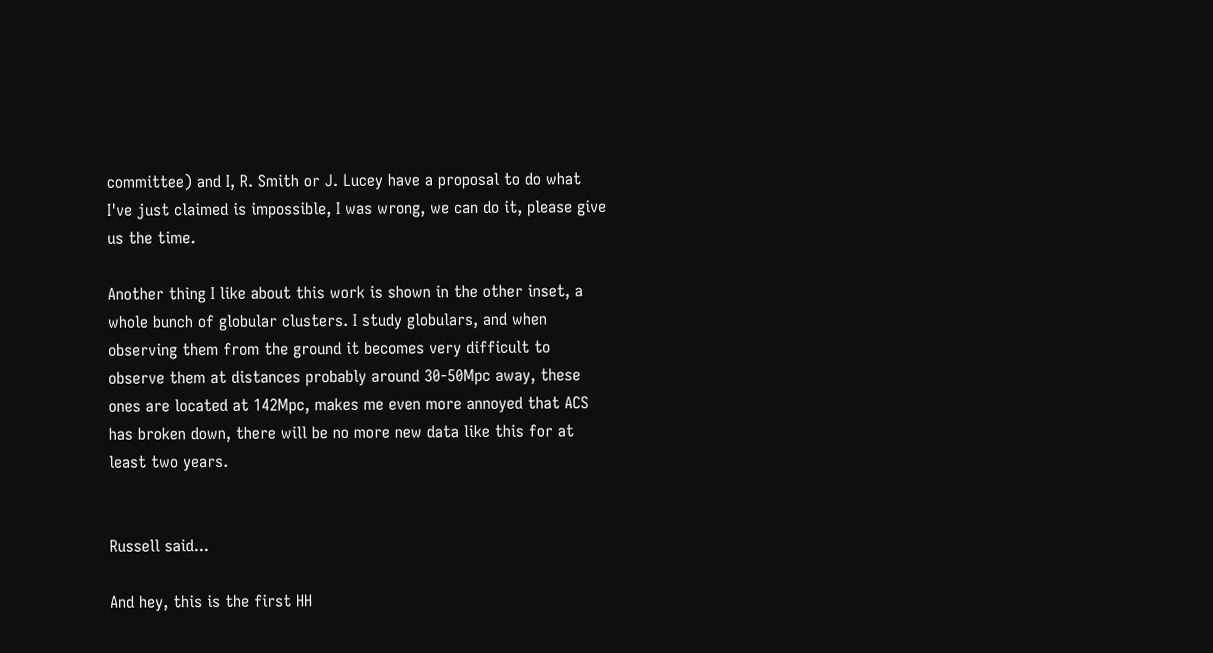committee) and I, R. Smith or J. Lucey have a proposal to do what I've just claimed is impossible, I was wrong, we can do it, please give us the time.

Another thing I like about this work is shown in the other inset, a whole bunch of globular clusters. I study globulars, and when observing them from the ground it becomes very difficult to observe them at distances probably around 30-50Mpc away, these ones are located at 142Mpc, makes me even more annoyed that ACS has broken down, there will be no more new data like this for at least two years.


Russell said...

And hey, this is the first HH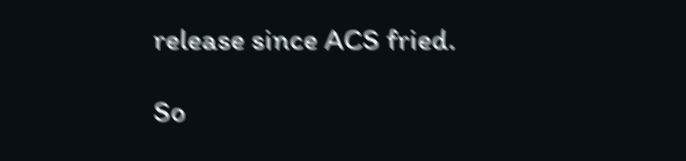release since ACS fried.

So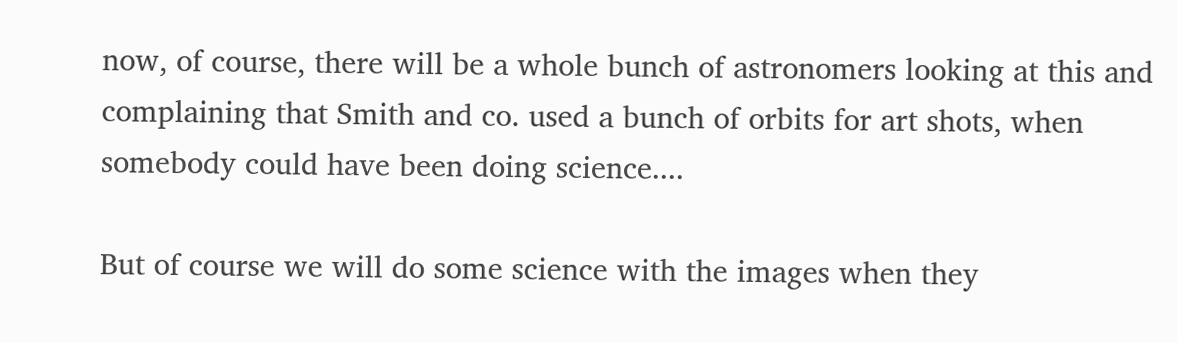now, of course, there will be a whole bunch of astronomers looking at this and complaining that Smith and co. used a bunch of orbits for art shots, when somebody could have been doing science....

But of course we will do some science with the images when they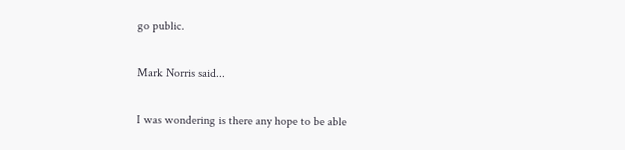go public.

Mark Norris said...

I was wondering is there any hope to be able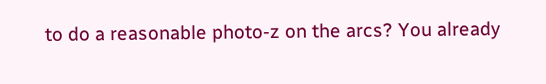to do a reasonable photo-z on the arcs? You already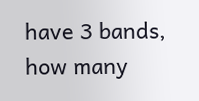have 3 bands, how many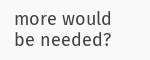more would be needed?